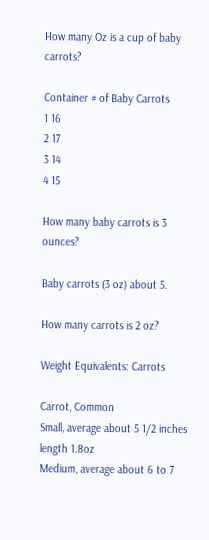How many Oz is a cup of baby carrots?

Container # of Baby Carrots
1 16
2 17
3 14
4 15

How many baby carrots is 3 ounces?

Baby carrots (3 oz) about 5.

How many carrots is 2 oz?

Weight Equivalents: Carrots

Carrot, Common
Small, average about 5 1/2 inches length 1.8oz
Medium, average about 6 to 7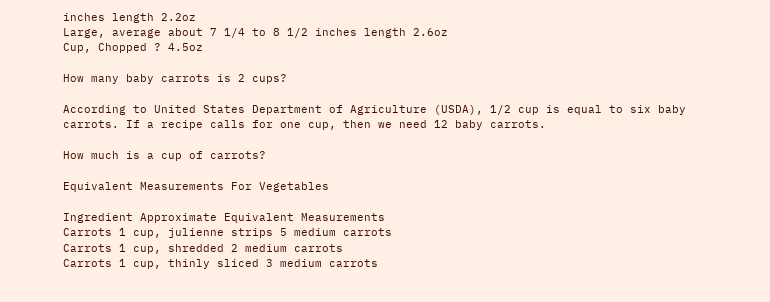inches length 2.2oz
Large, average about 7 1/4 to 8 1/2 inches length 2.6oz
Cup, Chopped ? 4.5oz

How many baby carrots is 2 cups?

According to United States Department of Agriculture (USDA), 1/2 cup is equal to six baby carrots. If a recipe calls for one cup, then we need 12 baby carrots.

How much is a cup of carrots?

Equivalent Measurements For Vegetables

Ingredient Approximate Equivalent Measurements
Carrots 1 cup, julienne strips 5 medium carrots
Carrots 1 cup, shredded 2 medium carrots
Carrots 1 cup, thinly sliced 3 medium carrots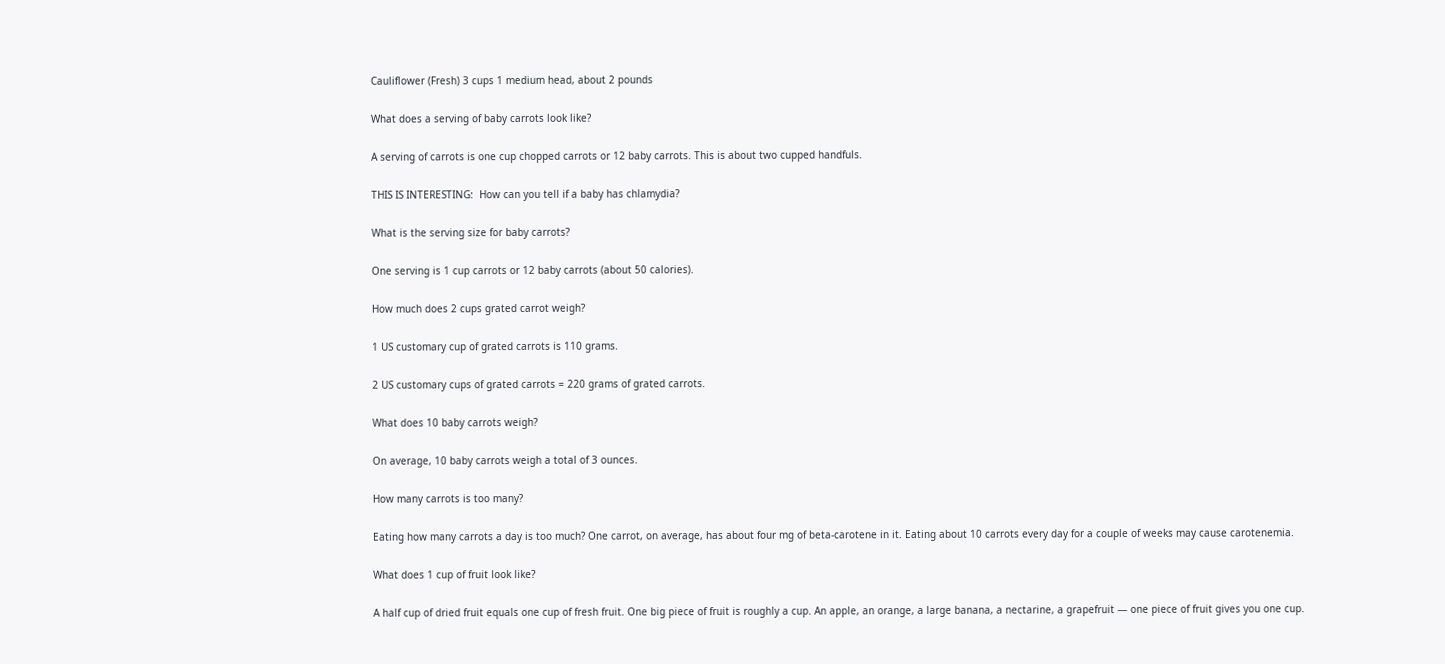Cauliflower (Fresh) 3 cups 1 medium head, about 2 pounds

What does a serving of baby carrots look like?

A serving of carrots is one cup chopped carrots or 12 baby carrots. This is about two cupped handfuls.

THIS IS INTERESTING:  How can you tell if a baby has chlamydia?

What is the serving size for baby carrots?

One serving is 1 cup carrots or 12 baby carrots (about 50 calories).

How much does 2 cups grated carrot weigh?

1 US customary cup of grated carrots is 110 grams.

2 US customary cups of grated carrots = 220 grams of grated carrots.

What does 10 baby carrots weigh?

On average, 10 baby carrots weigh a total of 3 ounces.

How many carrots is too many?

Eating how many carrots a day is too much? One carrot, on average, has about four mg of beta-carotene in it. Eating about 10 carrots every day for a couple of weeks may cause carotenemia.

What does 1 cup of fruit look like?

A half cup of dried fruit equals one cup of fresh fruit. One big piece of fruit is roughly a cup. An apple, an orange, a large banana, a nectarine, a grapefruit — one piece of fruit gives you one cup.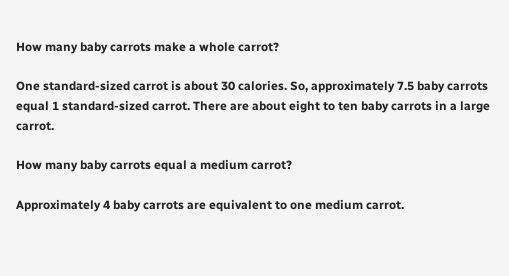How many baby carrots make a whole carrot?

One standard-sized carrot is about 30 calories. So, approximately 7.5 baby carrots equal 1 standard-sized carrot. There are about eight to ten baby carrots in a large carrot.

How many baby carrots equal a medium carrot?

Approximately 4 baby carrots are equivalent to one medium carrot.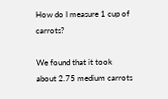How do I measure 1 cup of carrots?

We found that it took about 2.75 medium carrots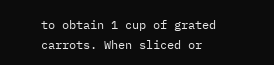to obtain 1 cup of grated carrots. When sliced or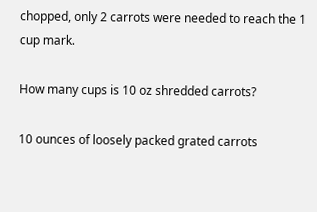chopped, only 2 carrots were needed to reach the 1 cup mark.

How many cups is 10 oz shredded carrots?

10 ounces of loosely packed grated carrots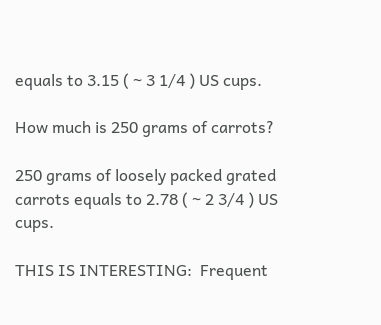equals to 3.15 ( ~ 3 1/4 ) US cups.

How much is 250 grams of carrots?

250 grams of loosely packed grated carrots equals to 2.78 ( ~ 2 3/4 ) US cups.

THIS IS INTERESTING:  Frequent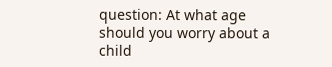question: At what age should you worry about a child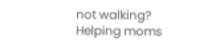not walking?
Helping moms